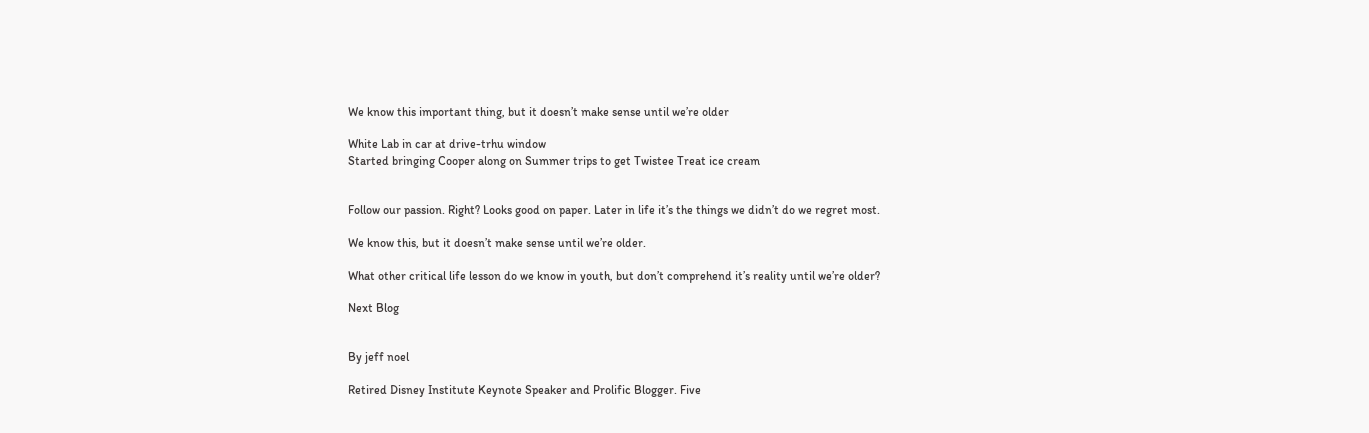We know this important thing, but it doesn’t make sense until we’re older

White Lab in car at drive-trhu window
Started bringing Cooper along on Summer trips to get Twistee Treat ice cream


Follow our passion. Right? Looks good on paper. Later in life it’s the things we didn’t do we regret most.

We know this, but it doesn’t make sense until we’re older.

What other critical life lesson do we know in youth, but don’t comprehend it’s reality until we’re older?

Next Blog


By jeff noel

Retired Disney Institute Keynote Speaker and Prolific Blogger. Five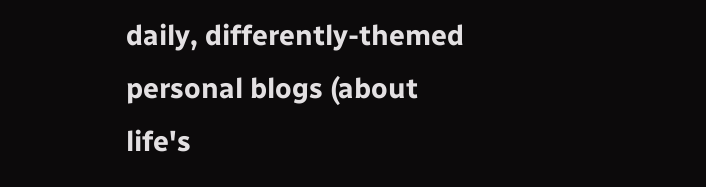daily, differently-themed personal blogs (about life's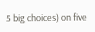5 big choices) on five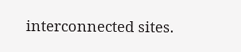interconnected sites.